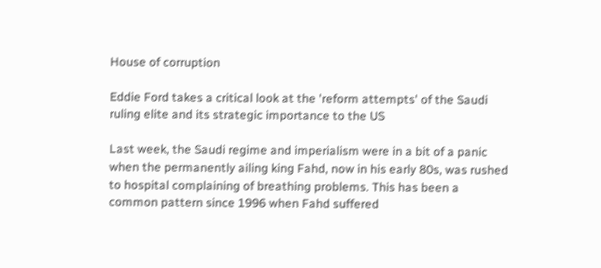House of corruption

Eddie Ford takes a critical look at the 'reform attempts' of the Saudi ruling elite and its strategic importance to the US

Last week, the Saudi regime and imperialism were in a bit of a panic when the permanently ailing king Fahd, now in his early 80s, was rushed to hospital complaining of breathing problems. This has been a common pattern since 1996 when Fahd suffered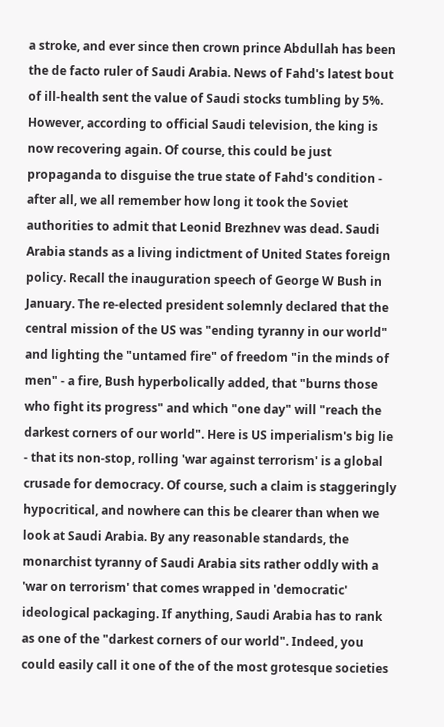a stroke, and ever since then crown prince Abdullah has been the de facto ruler of Saudi Arabia. News of Fahd's latest bout of ill-health sent the value of Saudi stocks tumbling by 5%. However, according to official Saudi television, the king is now recovering again. Of course, this could be just propaganda to disguise the true state of Fahd's condition - after all, we all remember how long it took the Soviet authorities to admit that Leonid Brezhnev was dead. Saudi Arabia stands as a living indictment of United States foreign policy. Recall the inauguration speech of George W Bush in January. The re-elected president solemnly declared that the central mission of the US was "ending tyranny in our world" and lighting the "untamed fire" of freedom "in the minds of men" - a fire, Bush hyperbolically added, that "burns those who fight its progress" and which "one day" will "reach the darkest corners of our world". Here is US imperialism's big lie - that its non-stop, rolling 'war against terrorism' is a global crusade for democracy. Of course, such a claim is staggeringly hypocritical, and nowhere can this be clearer than when we look at Saudi Arabia. By any reasonable standards, the monarchist tyranny of Saudi Arabia sits rather oddly with a 'war on terrorism' that comes wrapped in 'democratic' ideological packaging. If anything, Saudi Arabia has to rank as one of the "darkest corners of our world". Indeed, you could easily call it one of the of the most grotesque societies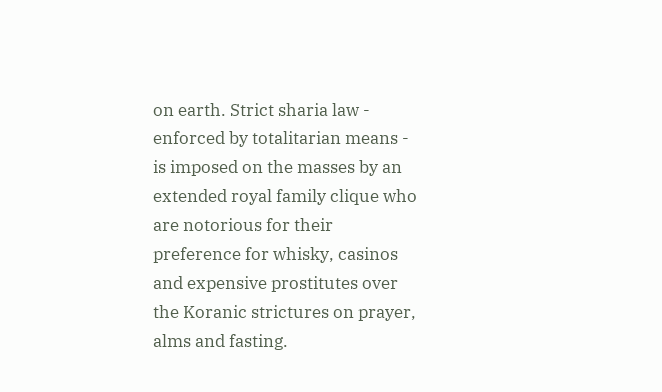on earth. Strict sharia law - enforced by totalitarian means - is imposed on the masses by an extended royal family clique who are notorious for their preference for whisky, casinos and expensive prostitutes over the Koranic strictures on prayer, alms and fasting.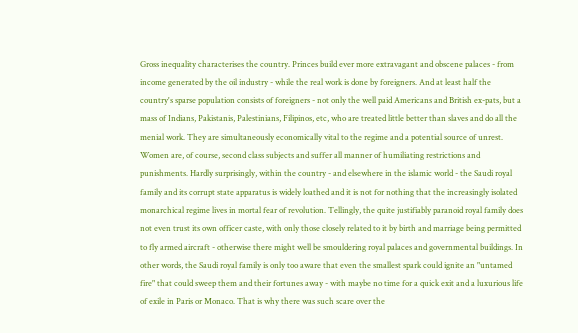Gross inequality characterises the country. Princes build ever more extravagant and obscene palaces - from income generated by the oil industry - while the real work is done by foreigners. And at least half the country's sparse population consists of foreigners - not only the well paid Americans and British ex-pats, but a mass of Indians, Pakistanis, Palestinians, Filipinos, etc, who are treated little better than slaves and do all the menial work. They are simultaneously economically vital to the regime and a potential source of unrest. Women are, of course, second class subjects and suffer all manner of humiliating restrictions and punishments. Hardly surprisingly, within the country - and elsewhere in the islamic world - the Saudi royal family and its corrupt state apparatus is widely loathed and it is not for nothing that the increasingly isolated monarchical regime lives in mortal fear of revolution. Tellingly, the quite justifiably paranoid royal family does not even trust its own officer caste, with only those closely related to it by birth and marriage being permitted to fly armed aircraft - otherwise there might well be smouldering royal palaces and governmental buildings. In other words, the Saudi royal family is only too aware that even the smallest spark could ignite an "untamed fire" that could sweep them and their fortunes away - with maybe no time for a quick exit and a luxurious life of exile in Paris or Monaco. That is why there was such scare over the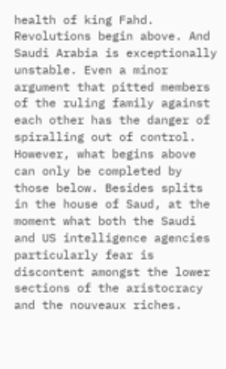health of king Fahd. Revolutions begin above. And Saudi Arabia is exceptionally unstable. Even a minor argument that pitted members of the ruling family against each other has the danger of spiralling out of control. However, what begins above can only be completed by those below. Besides splits in the house of Saud, at the moment what both the Saudi and US intelligence agencies particularly fear is discontent amongst the lower sections of the aristocracy and the nouveaux riches.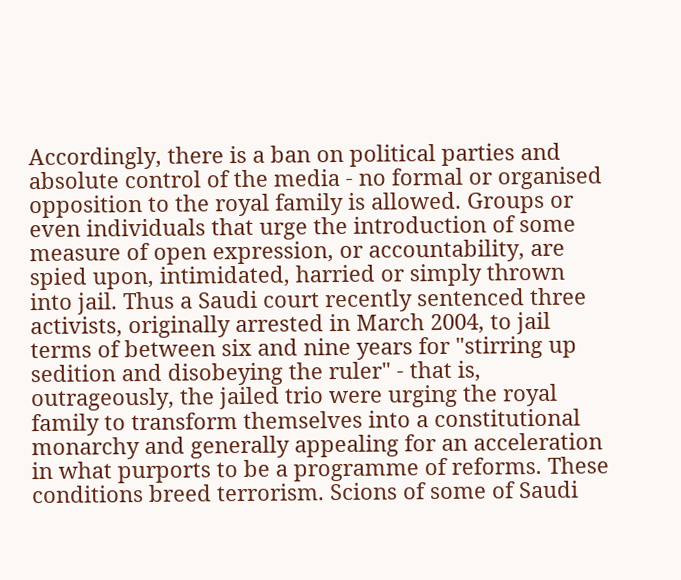Accordingly, there is a ban on political parties and absolute control of the media - no formal or organised opposition to the royal family is allowed. Groups or even individuals that urge the introduction of some measure of open expression, or accountability, are spied upon, intimidated, harried or simply thrown into jail. Thus a Saudi court recently sentenced three activists, originally arrested in March 2004, to jail terms of between six and nine years for "stirring up sedition and disobeying the ruler" - that is, outrageously, the jailed trio were urging the royal family to transform themselves into a constitutional monarchy and generally appealing for an acceleration in what purports to be a programme of reforms. These conditions breed terrorism. Scions of some of Saudi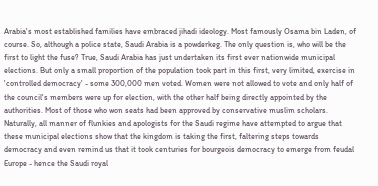Arabia's most established families have embraced jihadi ideology. Most famously Osama bin Laden, of course. So, although a police state, Saudi Arabia is a powderkeg. The only question is, who will be the first to light the fuse? True, Saudi Arabia has just undertaken its first ever nationwide municipal elections. But only a small proportion of the population took part in this first, very limited, exercise in 'controlled democracy' - some 300,000 men voted. Women were not allowed to vote and only half of the council's members were up for election, with the other half being directly appointed by the authorities. Most of those who won seats had been approved by conservative muslim scholars. Naturally, all manner of flunkies and apologists for the Saudi regime have attempted to argue that these municipal elections show that the kingdom is taking the first, faltering steps towards democracy and even remind us that it took centuries for bourgeois democracy to emerge from feudal Europe - hence the Saudi royal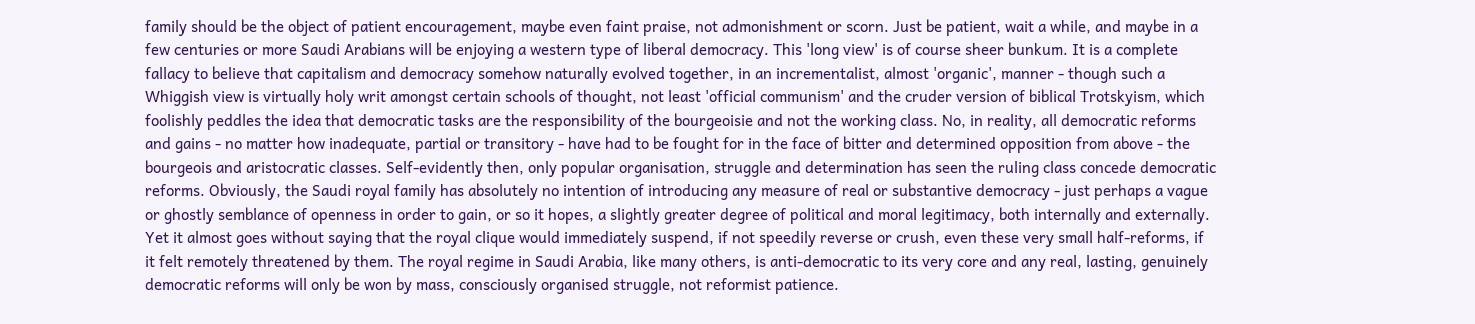family should be the object of patient encouragement, maybe even faint praise, not admonishment or scorn. Just be patient, wait a while, and maybe in a few centuries or more Saudi Arabians will be enjoying a western type of liberal democracy. This 'long view' is of course sheer bunkum. It is a complete fallacy to believe that capitalism and democracy somehow naturally evolved together, in an incrementalist, almost 'organic', manner - though such a Whiggish view is virtually holy writ amongst certain schools of thought, not least 'official communism' and the cruder version of biblical Trotskyism, which foolishly peddles the idea that democratic tasks are the responsibility of the bourgeoisie and not the working class. No, in reality, all democratic reforms and gains - no matter how inadequate, partial or transitory - have had to be fought for in the face of bitter and determined opposition from above - the bourgeois and aristocratic classes. Self-evidently then, only popular organisation, struggle and determination has seen the ruling class concede democratic reforms. Obviously, the Saudi royal family has absolutely no intention of introducing any measure of real or substantive democracy - just perhaps a vague or ghostly semblance of openness in order to gain, or so it hopes, a slightly greater degree of political and moral legitimacy, both internally and externally. Yet it almost goes without saying that the royal clique would immediately suspend, if not speedily reverse or crush, even these very small half-reforms, if it felt remotely threatened by them. The royal regime in Saudi Arabia, like many others, is anti-democratic to its very core and any real, lasting, genuinely democratic reforms will only be won by mass, consciously organised struggle, not reformist patience.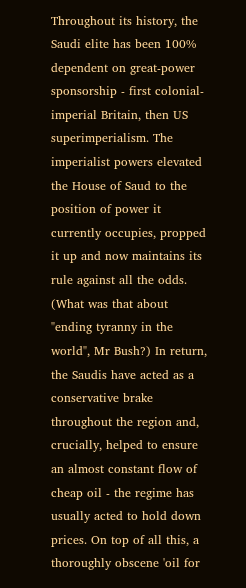Throughout its history, the Saudi elite has been 100% dependent on great-power sponsorship - first colonial-imperial Britain, then US superimperialism. The imperialist powers elevated the House of Saud to the position of power it currently occupies, propped it up and now maintains its rule against all the odds. (What was that about "ending tyranny in the world", Mr Bush?) In return, the Saudis have acted as a conservative brake throughout the region and, crucially, helped to ensure an almost constant flow of cheap oil - the regime has usually acted to hold down prices. On top of all this, a thoroughly obscene 'oil for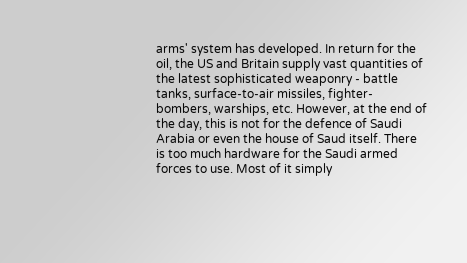arms' system has developed. In return for the oil, the US and Britain supply vast quantities of the latest sophisticated weaponry - battle tanks, surface-to-air missiles, fighter-bombers, warships, etc. However, at the end of the day, this is not for the defence of Saudi Arabia or even the house of Saud itself. There is too much hardware for the Saudi armed forces to use. Most of it simply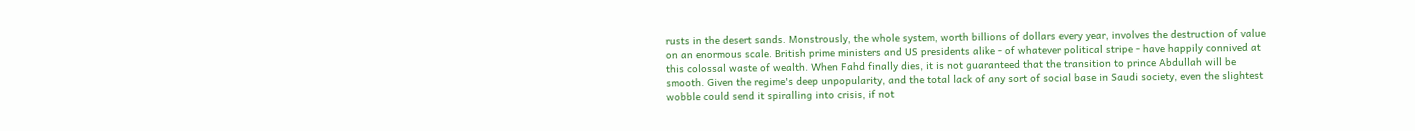rusts in the desert sands. Monstrously, the whole system, worth billions of dollars every year, involves the destruction of value on an enormous scale. British prime ministers and US presidents alike - of whatever political stripe - have happily connived at this colossal waste of wealth. When Fahd finally dies, it is not guaranteed that the transition to prince Abdullah will be smooth. Given the regime's deep unpopularity, and the total lack of any sort of social base in Saudi society, even the slightest wobble could send it spiralling into crisis, if not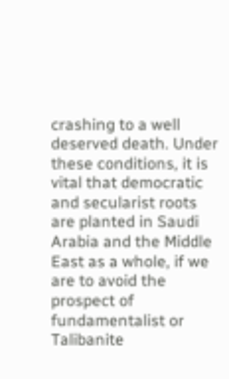crashing to a well deserved death. Under these conditions, it is vital that democratic and secularist roots are planted in Saudi Arabia and the Middle East as a whole, if we are to avoid the prospect of fundamentalist or Talibanite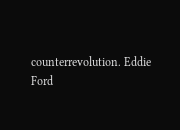counterrevolution. Eddie Ford